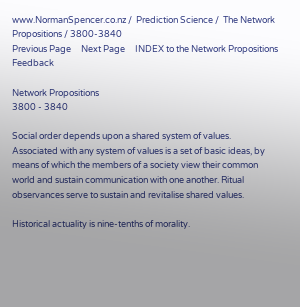www.NormanSpencer.co.nz /  Prediction Science /  The Network Propositions / 3800-3840
Previous Page     Next Page     INDEX to the Network Propositions     Feedback

Network Propositions
3800 - 3840

Social order depends upon a shared system of values. Associated with any system of values is a set of basic ideas, by means of which the members of a society view their common world and sustain communication with one another. Ritual observances serve to sustain and revitalise shared values.

Historical actuality is nine-tenths of morality.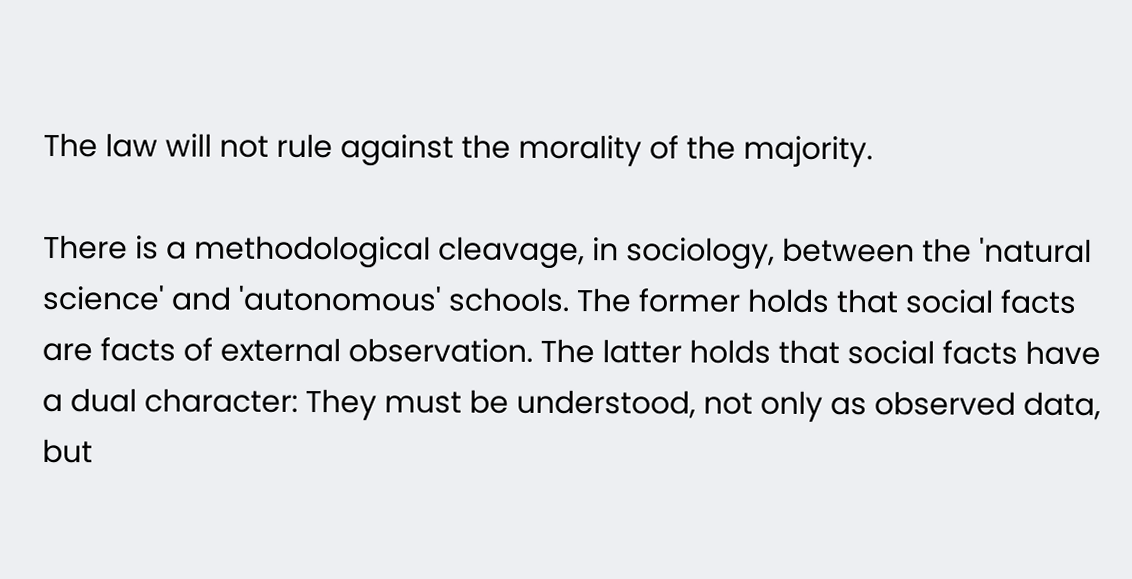The law will not rule against the morality of the majority.

There is a methodological cleavage, in sociology, between the 'natural science' and 'autonomous' schools. The former holds that social facts are facts of external observation. The latter holds that social facts have a dual character: They must be understood, not only as observed data, but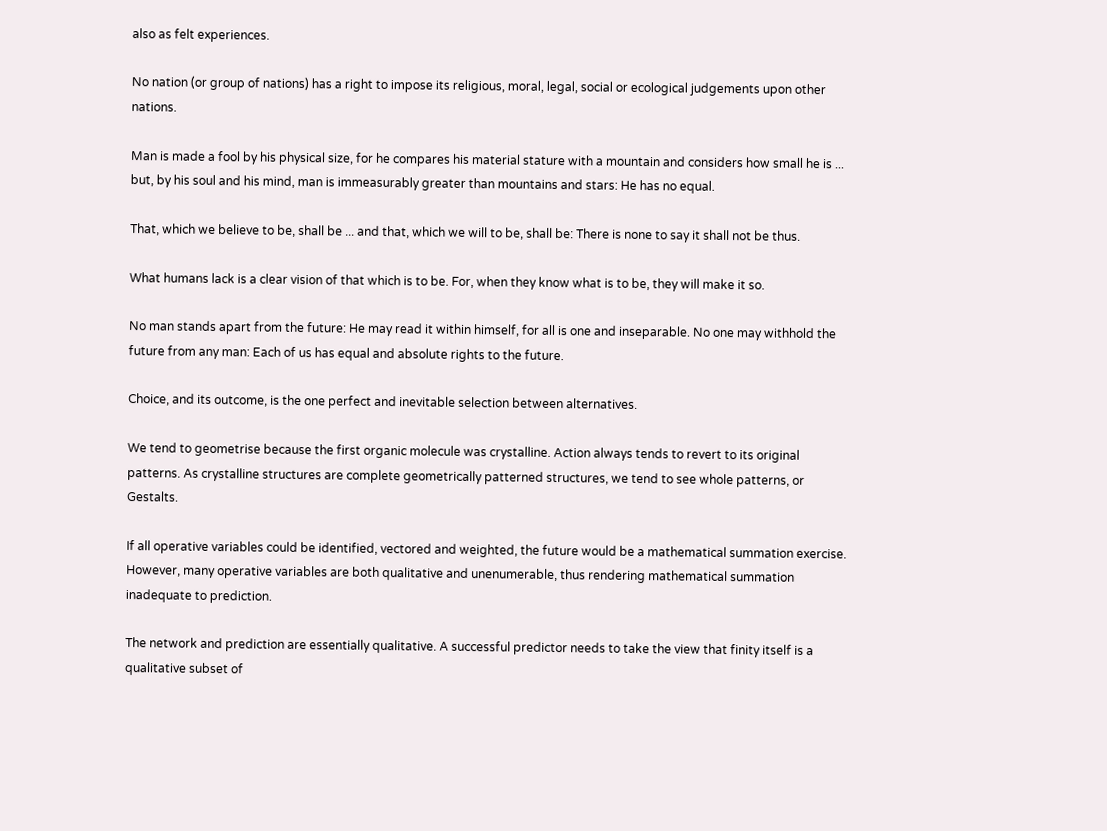also as felt experiences.

No nation (or group of nations) has a right to impose its religious, moral, legal, social or ecological judgements upon other nations.

Man is made a fool by his physical size, for he compares his material stature with a mountain and considers how small he is ... but, by his soul and his mind, man is immeasurably greater than mountains and stars: He has no equal.

That, which we believe to be, shall be ... and that, which we will to be, shall be: There is none to say it shall not be thus.

What humans lack is a clear vision of that which is to be. For, when they know what is to be, they will make it so.

No man stands apart from the future: He may read it within himself, for all is one and inseparable. No one may withhold the future from any man: Each of us has equal and absolute rights to the future.

Choice, and its outcome, is the one perfect and inevitable selection between alternatives.

We tend to geometrise because the first organic molecule was crystalline. Action always tends to revert to its original patterns. As crystalline structures are complete geometrically patterned structures, we tend to see whole patterns, or Gestalts.

If all operative variables could be identified, vectored and weighted, the future would be a mathematical summation exercise. However, many operative variables are both qualitative and unenumerable, thus rendering mathematical summation inadequate to prediction.

The network and prediction are essentially qualitative. A successful predictor needs to take the view that finity itself is a qualitative subset of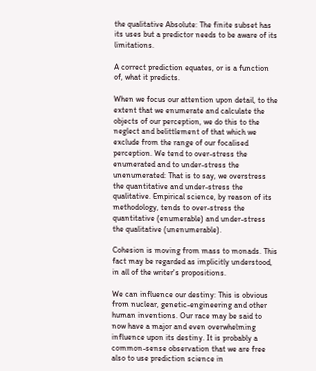the qualitative Absolute: The finite subset has its uses but a predictor needs to be aware of its limitations.

A correct prediction equates, or is a function of, what it predicts.

When we focus our attention upon detail, to the extent that we enumerate and calculate the objects of our perception, we do this to the neglect and belittlement of that which we exclude from the range of our focalised perception. We tend to over-stress the enumerated and to under-stress the unenumerated: That is to say, we overstress the quantitative and under-stress the qualitative. Empirical science, by reason of its methodology, tends to over-stress the quantitative (enumerable) and under-stress the qualitative (unenumerable).

Cohesion is moving from mass to monads. This fact may be regarded as implicitly understood, in all of the writer's propositions.

We can influence our destiny: This is obvious from nuclear, genetic-engineering and other human inventions. Our race may be said to now have a major and even overwhelming influence upon its destiny. It is probably a common-sense observation that we are free also to use prediction science in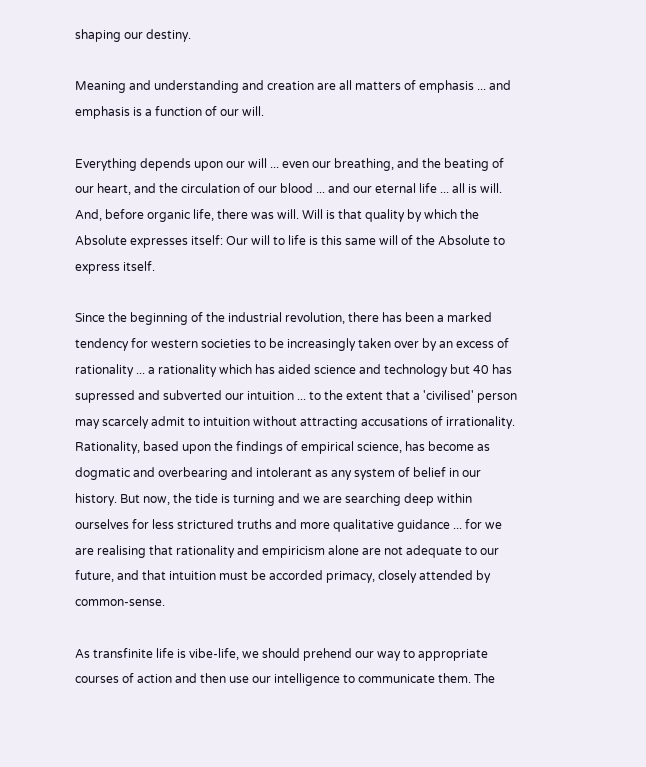shaping our destiny.

Meaning and understanding and creation are all matters of emphasis ... and emphasis is a function of our will.

Everything depends upon our will ... even our breathing, and the beating of our heart, and the circulation of our blood ... and our eternal life ... all is will. And, before organic life, there was will. Will is that quality by which the Absolute expresses itself: Our will to life is this same will of the Absolute to express itself.

Since the beginning of the industrial revolution, there has been a marked tendency for western societies to be increasingly taken over by an excess of rationality ... a rationality which has aided science and technology but 40 has supressed and subverted our intuition ... to the extent that a 'civilised' person may scarcely admit to intuition without attracting accusations of irrationality. Rationality, based upon the findings of empirical science, has become as dogmatic and overbearing and intolerant as any system of belief in our history. But now, the tide is turning and we are searching deep within ourselves for less strictured truths and more qualitative guidance ... for we are realising that rationality and empiricism alone are not adequate to our future, and that intuition must be accorded primacy, closely attended by common-sense.

As transfinite life is vibe-life, we should prehend our way to appropriate courses of action and then use our intelligence to communicate them. The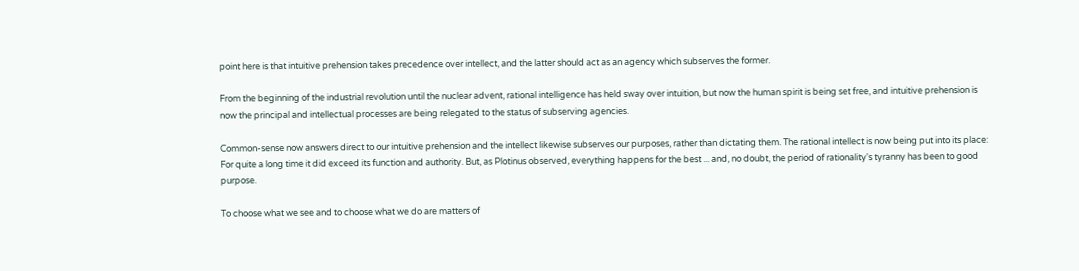point here is that intuitive prehension takes precedence over intellect, and the latter should act as an agency which subserves the former.

From the beginning of the industrial revolution until the nuclear advent, rational intelligence has held sway over intuition, but now the human spirit is being set free, and intuitive prehension is now the principal and intellectual processes are being relegated to the status of subserving agencies.

Common-sense now answers direct to our intuitive prehension and the intellect likewise subserves our purposes, rather than dictating them. The rational intellect is now being put into its place: For quite a long time it did exceed its function and authority. But, as Plotinus observed, everything happens for the best ... and, no doubt, the period of rationality's tyranny has been to good purpose.

To choose what we see and to choose what we do are matters of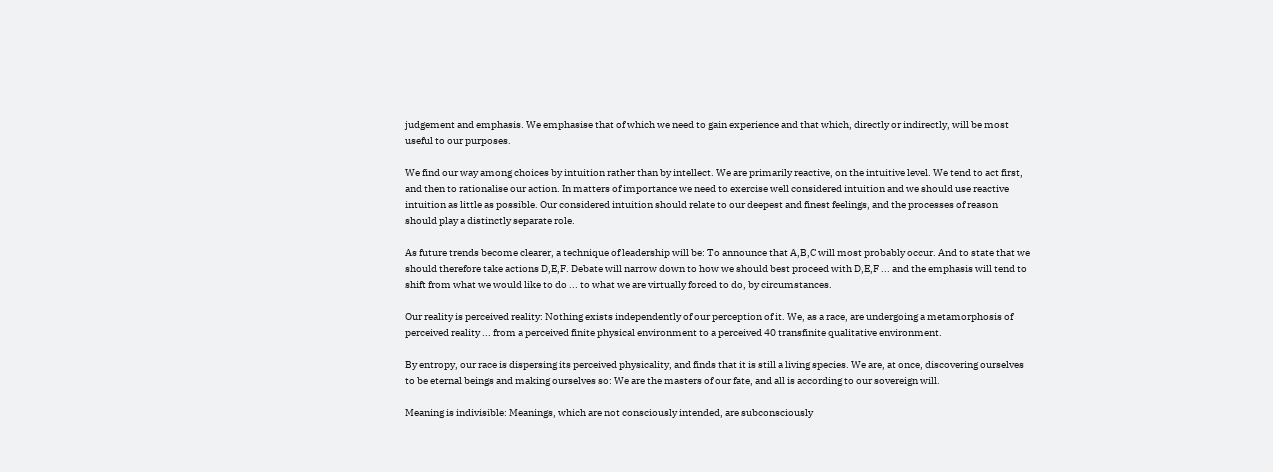judgement and emphasis. We emphasise that of which we need to gain experience and that which, directly or indirectly, will be most useful to our purposes.

We find our way among choices by intuition rather than by intellect. We are primarily reactive, on the intuitive level. We tend to act first, and then to rationalise our action. In matters of importance we need to exercise well considered intuition and we should use reactive intuition as little as possible. Our considered intuition should relate to our deepest and finest feelings, and the processes of reason should play a distinctly separate role.

As future trends become clearer, a technique of leadership will be: To announce that A,B,C will most probably occur. And to state that we should therefore take actions D,E,F. Debate will narrow down to how we should best proceed with D,E,F ... and the emphasis will tend to shift from what we would like to do ... to what we are virtually forced to do, by circumstances.

Our reality is perceived reality: Nothing exists independently of our perception of it. We, as a race, are undergoing a metamorphosis of perceived reality ... from a perceived finite physical environment to a perceived 40 transfinite qualitative environment.

By entropy, our race is dispersing its perceived physicality, and finds that it is still a living species. We are, at once, discovering ourselves to be eternal beings and making ourselves so: We are the masters of our fate, and all is according to our sovereign will.

Meaning is indivisible: Meanings, which are not consciously intended, are subconsciously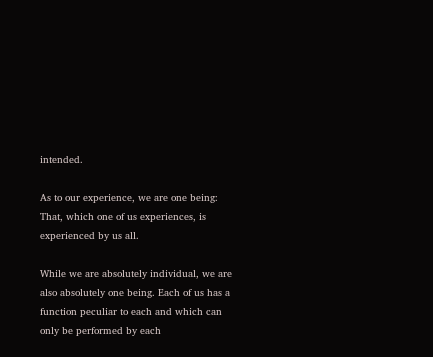intended.

As to our experience, we are one being: That, which one of us experiences, is experienced by us all.

While we are absolutely individual, we are also absolutely one being. Each of us has a function peculiar to each and which can only be performed by each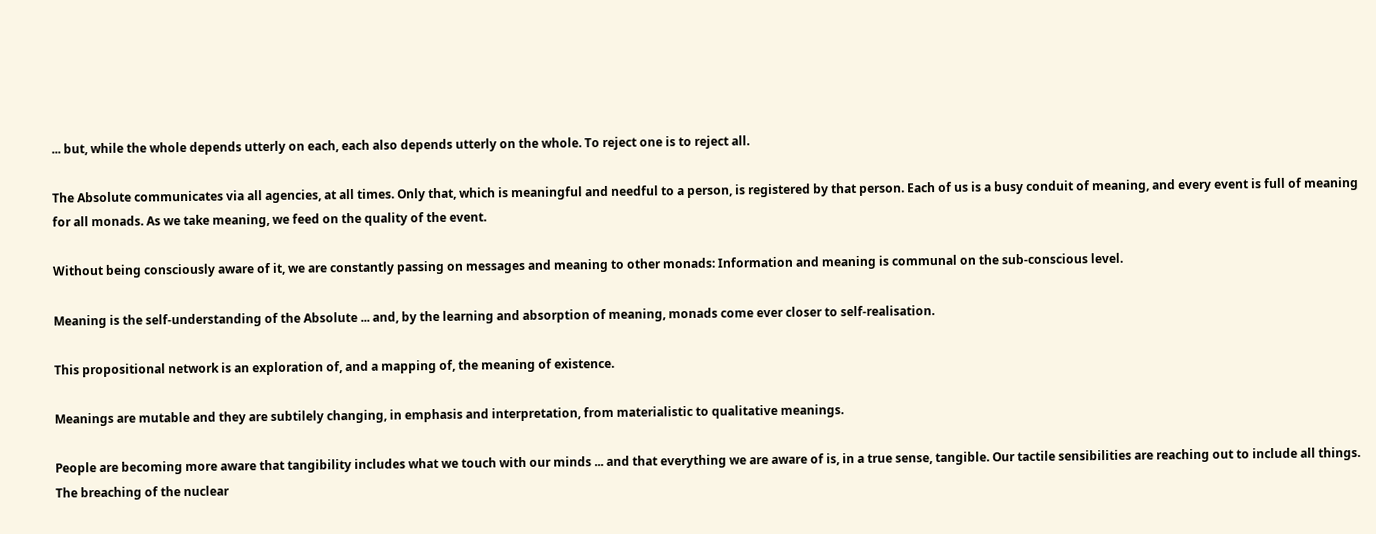... but, while the whole depends utterly on each, each also depends utterly on the whole. To reject one is to reject all.

The Absolute communicates via all agencies, at all times. Only that, which is meaningful and needful to a person, is registered by that person. Each of us is a busy conduit of meaning, and every event is full of meaning for all monads. As we take meaning, we feed on the quality of the event.

Without being consciously aware of it, we are constantly passing on messages and meaning to other monads: Information and meaning is communal on the sub-conscious level.

Meaning is the self-understanding of the Absolute ... and, by the learning and absorption of meaning, monads come ever closer to self-realisation.

This propositional network is an exploration of, and a mapping of, the meaning of existence.

Meanings are mutable and they are subtilely changing, in emphasis and interpretation, from materialistic to qualitative meanings.

People are becoming more aware that tangibility includes what we touch with our minds ... and that everything we are aware of is, in a true sense, tangible. Our tactile sensibilities are reaching out to include all things. The breaching of the nuclear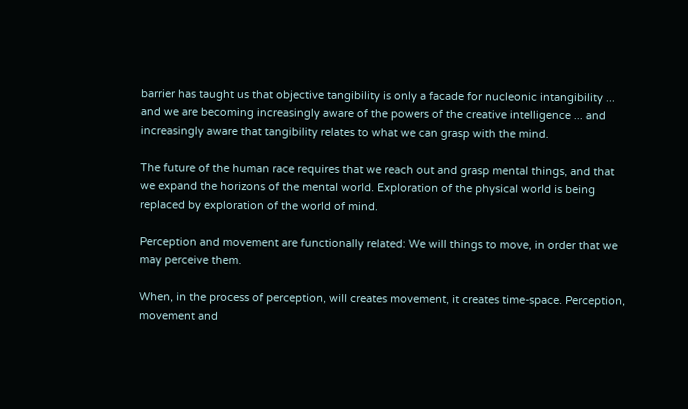barrier has taught us that objective tangibility is only a facade for nucleonic intangibility ... and we are becoming increasingly aware of the powers of the creative intelligence ... and increasingly aware that tangibility relates to what we can grasp with the mind.

The future of the human race requires that we reach out and grasp mental things, and that we expand the horizons of the mental world. Exploration of the physical world is being replaced by exploration of the world of mind.

Perception and movement are functionally related: We will things to move, in order that we may perceive them.

When, in the process of perception, will creates movement, it creates time-space. Perception, movement and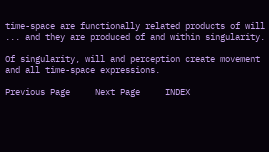time-space are functionally related products of will ... and they are produced of and within singularity.

Of singularity, will and perception create movement and all time-space expressions.

Previous Page     Next Page     INDEX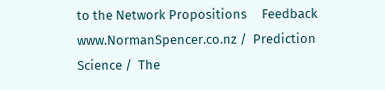to the Network Propositions     Feedback
www.NormanSpencer.co.nz /  Prediction Science /  The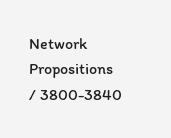Network Propositions / 3800-3840